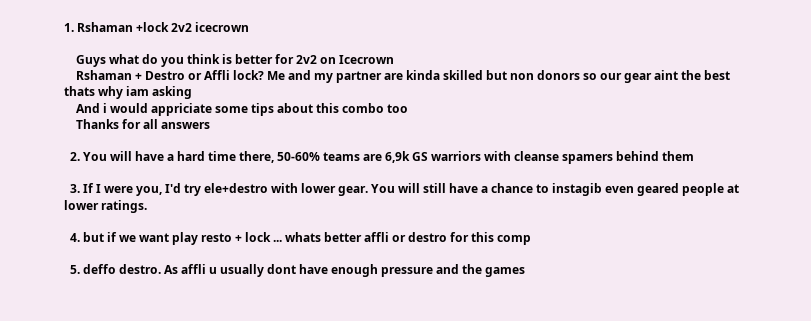1. Rshaman +lock 2v2 icecrown

    Guys what do you think is better for 2v2 on Icecrown
    Rshaman + Destro or Affli lock? Me and my partner are kinda skilled but non donors so our gear aint the best thats why iam asking
    And i would appriciate some tips about this combo too
    Thanks for all answers

  2. You will have a hard time there, 50-60% teams are 6,9k GS warriors with cleanse spamers behind them

  3. If I were you, I'd try ele+destro with lower gear. You will still have a chance to instagib even geared people at lower ratings.

  4. but if we want play resto + lock ... whats better affli or destro for this comp

  5. deffo destro. As affli u usually dont have enough pressure and the games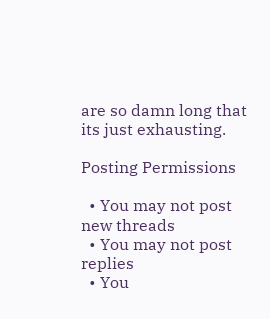are so damn long that its just exhausting.

Posting Permissions

  • You may not post new threads
  • You may not post replies
  • You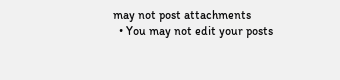may not post attachments
  • You may not edit your posts